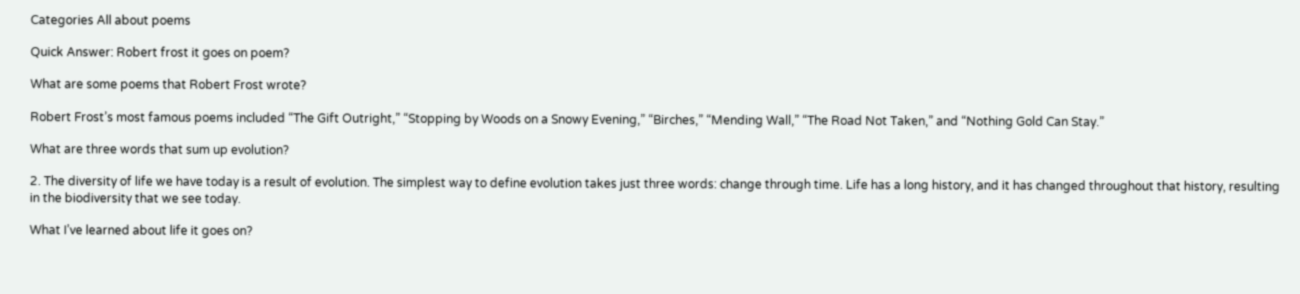Categories All about poems

Quick Answer: Robert frost it goes on poem?

What are some poems that Robert Frost wrote?

Robert Frost’s most famous poems included “The Gift Outright,” “Stopping by Woods on a Snowy Evening,” “Birches,” “Mending Wall,” “The Road Not Taken,” and “Nothing Gold Can Stay.”

What are three words that sum up evolution?

2. The diversity of life we have today is a result of evolution. The simplest way to define evolution takes just three words: change through time. Life has a long history, and it has changed throughout that history, resulting in the biodiversity that we see today.

What I’ve learned about life it goes on?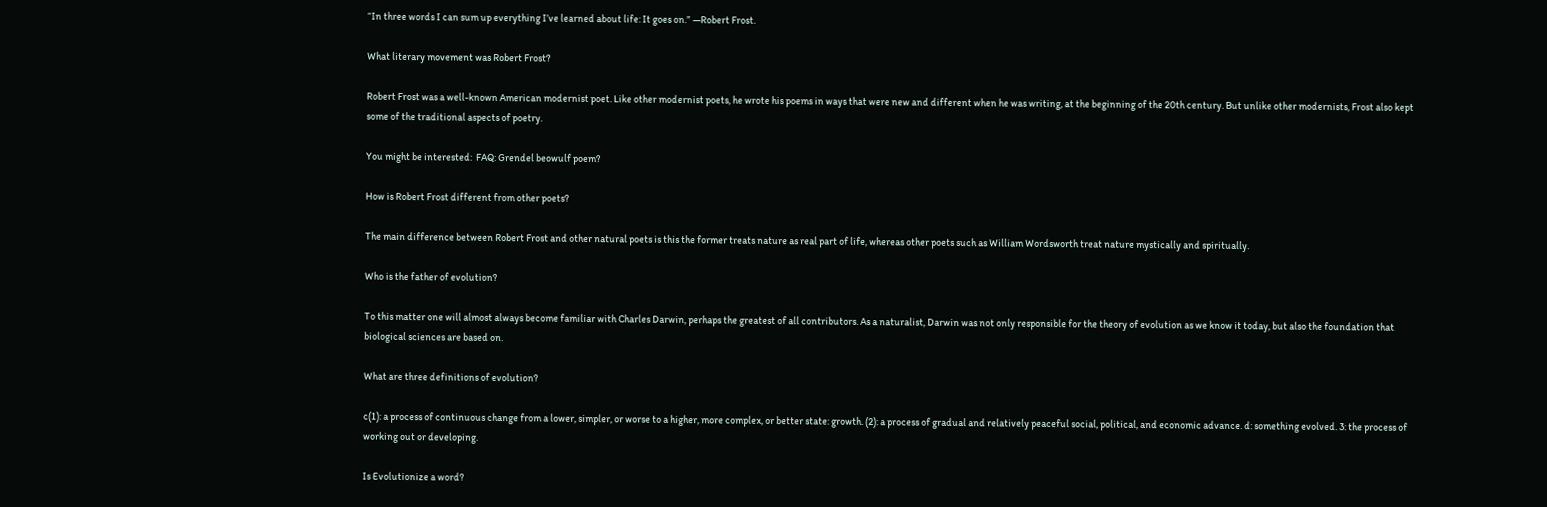“In three words I can sum up everything I’ve learned about life: It goes on.” —Robert Frost.

What literary movement was Robert Frost?

Robert Frost was a well-known American modernist poet. Like other modernist poets, he wrote his poems in ways that were new and different when he was writing, at the beginning of the 20th century. But unlike other modernists, Frost also kept some of the traditional aspects of poetry.

You might be interested:  FAQ: Grendel beowulf poem?

How is Robert Frost different from other poets?

The main difference between Robert Frost and other natural poets is this the former treats nature as real part of life, whereas other poets such as William Wordsworth treat nature mystically and spiritually.

Who is the father of evolution?

To this matter one will almost always become familiar with Charles Darwin, perhaps the greatest of all contributors. As a naturalist, Darwin was not only responsible for the theory of evolution as we know it today, but also the foundation that biological sciences are based on.

What are three definitions of evolution?

c(1): a process of continuous change from a lower, simpler, or worse to a higher, more complex, or better state: growth. (2): a process of gradual and relatively peaceful social, political, and economic advance. d: something evolved. 3: the process of working out or developing.

Is Evolutionize a word?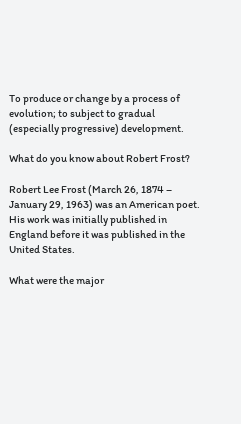To produce or change by a process of evolution; to subject to gradual (especially progressive) development.

What do you know about Robert Frost?

Robert Lee Frost (March 26, 1874 – January 29, 1963) was an American poet. His work was initially published in England before it was published in the United States.

What were the major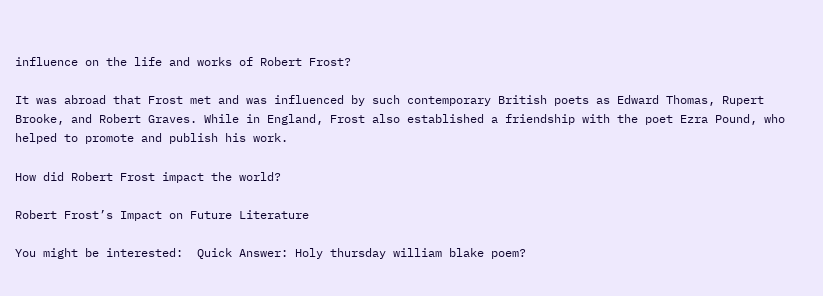influence on the life and works of Robert Frost?

It was abroad that Frost met and was influenced by such contemporary British poets as Edward Thomas, Rupert Brooke, and Robert Graves. While in England, Frost also established a friendship with the poet Ezra Pound, who helped to promote and publish his work.

How did Robert Frost impact the world?

Robert Frost’s Impact on Future Literature

You might be interested:  Quick Answer: Holy thursday william blake poem?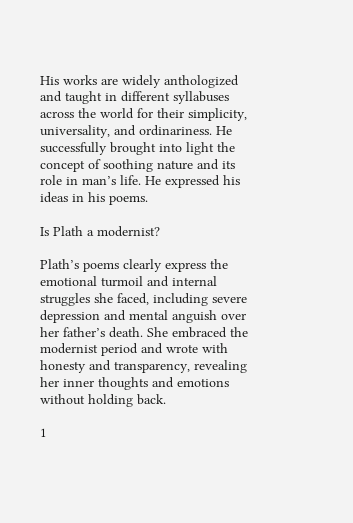His works are widely anthologized and taught in different syllabuses across the world for their simplicity, universality, and ordinariness. He successfully brought into light the concept of soothing nature and its role in man’s life. He expressed his ideas in his poems.

Is Plath a modernist?

Plath’s poems clearly express the emotional turmoil and internal struggles she faced, including severe depression and mental anguish over her father’s death. She embraced the modernist period and wrote with honesty and transparency, revealing her inner thoughts and emotions without holding back.

1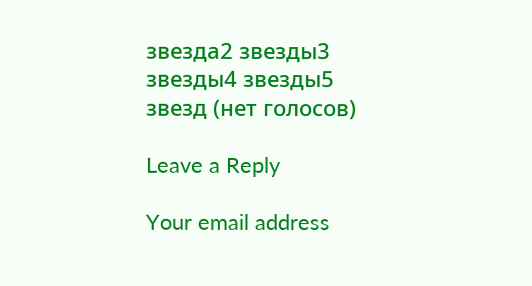звезда2 звезды3 звезды4 звезды5 звезд (нет голосов)

Leave a Reply

Your email address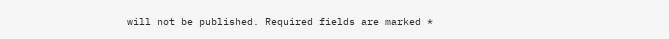will not be published. Required fields are marked *